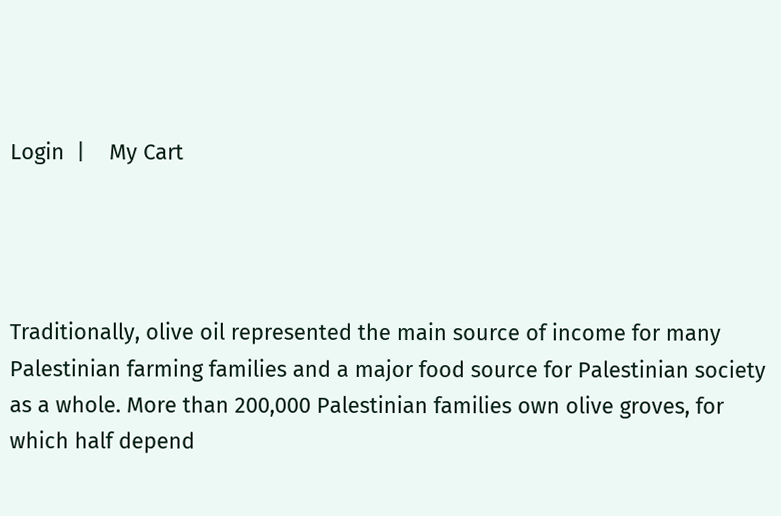Login  |    My Cart




Traditionally, olive oil represented the main source of income for many Palestinian farming families and a major food source for Palestinian society as a whole. More than 200,000 Palestinian families own olive groves, for which half depend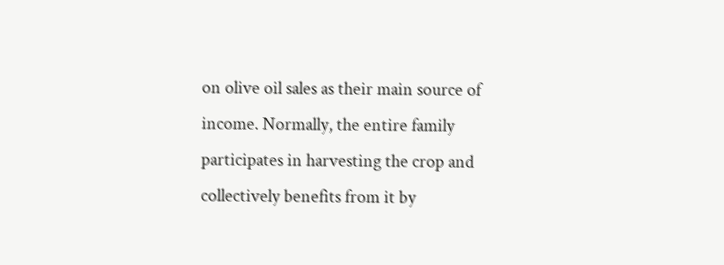on olive oil sales as their main source of income. Normally, the entire family participates in harvesting the crop and collectively benefits from it by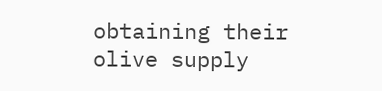obtaining their olive supply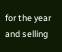for the year and selling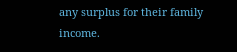any surplus for their family income.